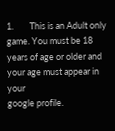1.        This is an Adult only game. You must be 18 years of age or older and your age must appear in your
google profile.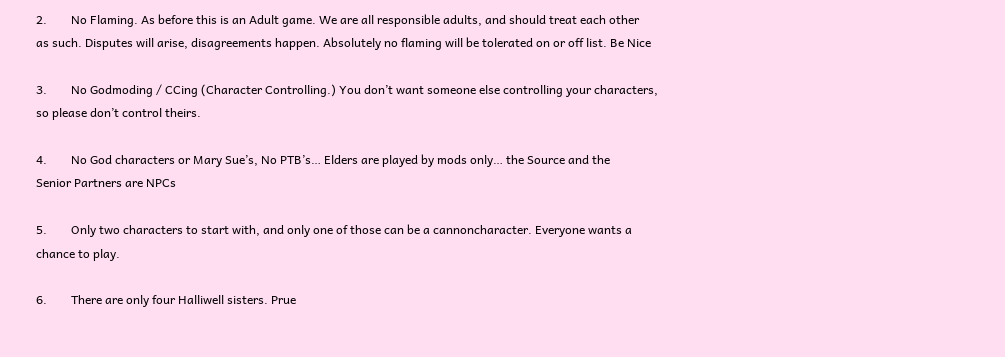2.        No Flaming. As before this is an Adult game. We are all responsible adults, and should treat each other
as such. Disputes will arise, disagreements happen. Absolutely no flaming will be tolerated on or off list. Be Nice

3.        No Godmoding / CCing (Character Controlling.) You don’t want someone else controlling your characters,
so please don’t control theirs.

4.        No God characters or Mary Sue’s, No PTB’s… Elders are played by mods only… the Source and the
Senior Partners are NPCs

5.        Only two characters to start with, and only one of those can be a cannoncharacter. Everyone wants a
chance to play.

6.        There are only four Halliwell sisters. Prue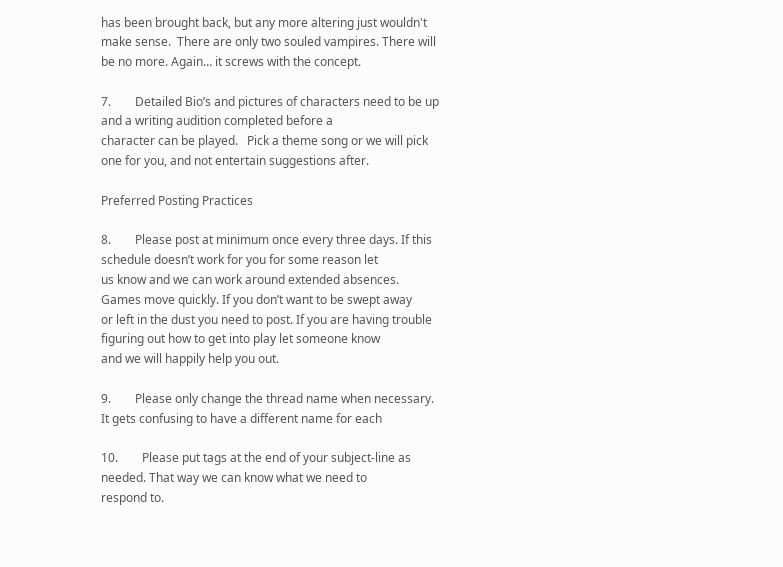has been brought back, but any more altering just wouldn't
make sense.  There are only two souled vampires. There will be no more. Again… it screws with the concept.

7.        Detailed Bio’s and pictures of characters need to be up and a writing audition completed before a
character can be played.   Pick a theme song or we will pick one for you, and not entertain suggestions after.

Preferred Posting Practices

8.        Please post at minimum once every three days. If this schedule doesn’t work for you for some reason let
us know and we can work around extended absences. Games move quickly. If you don’t want to be swept away
or left in the dust you need to post. If you are having trouble figuring out how to get into play let someone know
and we will happily help you out.

9.        Please only change the thread name when necessary. It gets confusing to have a different name for each

10.        Please put tags at the end of your subject-line as needed. That way we can know what we need to
respond to.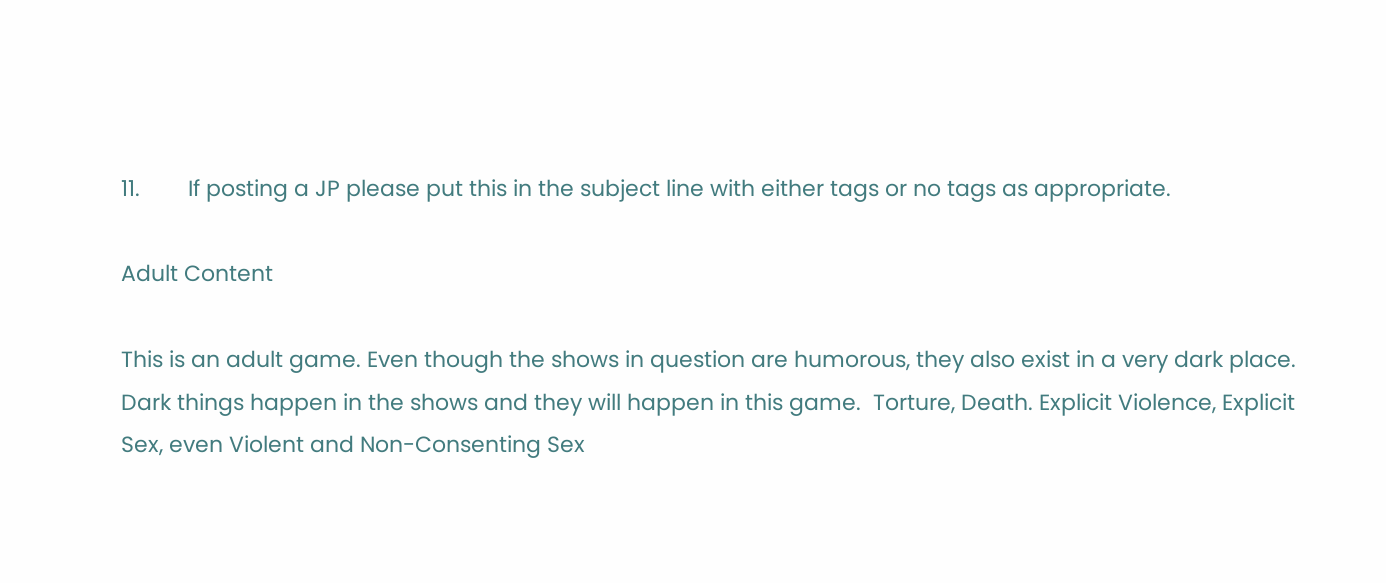11.        If posting a JP please put this in the subject line with either tags or no tags as appropriate.

Adult Content

This is an adult game. Even though the shows in question are humorous, they also exist in a very dark place.
Dark things happen in the shows and they will happen in this game.  Torture, Death. Explicit Violence, Explicit
Sex, even Violent and Non-Consenting Sex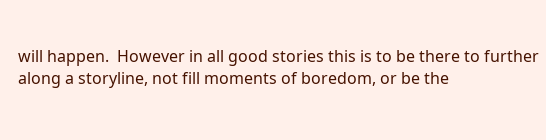will happen.  However in all good stories this is to be there to further
along a storyline, not fill moments of boredom, or be the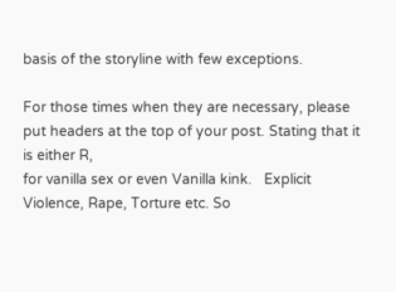basis of the storyline with few exceptions.

For those times when they are necessary, please put headers at the top of your post. Stating that it is either R,
for vanilla sex or even Vanilla kink.   Explicit Violence, Rape, Torture etc. So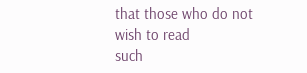that those who do not wish to read
such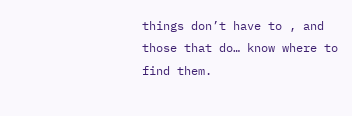things don’t have to , and those that do… know where to find them.